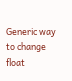Generic way to change float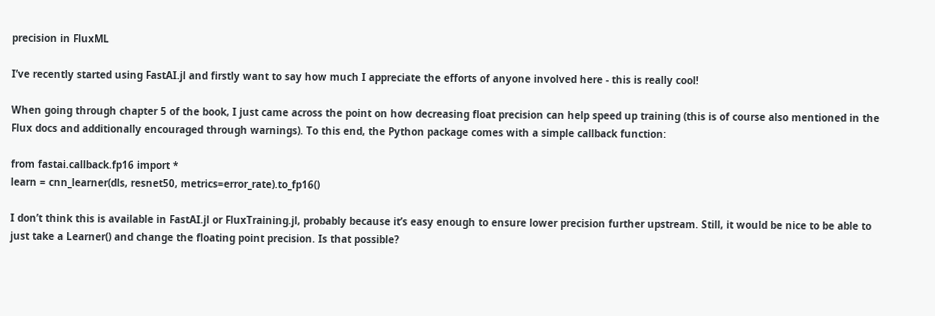precision in FluxML

I’ve recently started using FastAI.jl and firstly want to say how much I appreciate the efforts of anyone involved here - this is really cool!

When going through chapter 5 of the book, I just came across the point on how decreasing float precision can help speed up training (this is of course also mentioned in the Flux docs and additionally encouraged through warnings). To this end, the Python package comes with a simple callback function:

from fastai.callback.fp16 import *
learn = cnn_learner(dls, resnet50, metrics=error_rate).to_fp16()

I don’t think this is available in FastAI.jl or FluxTraining.jl, probably because it’s easy enough to ensure lower precision further upstream. Still, it would be nice to be able to just take a Learner() and change the floating point precision. Is that possible?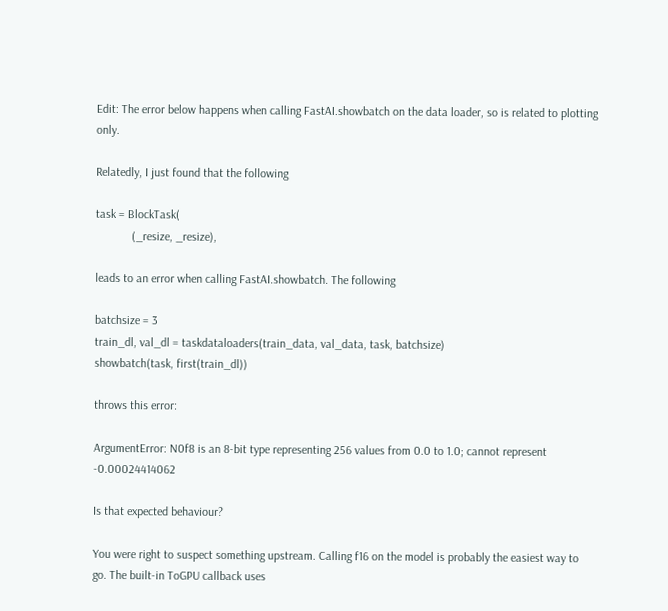Edit: The error below happens when calling FastAI.showbatch on the data loader, so is related to plotting only.

Relatedly, I just found that the following

task = BlockTask(
            (_resize, _resize),

leads to an error when calling FastAI.showbatch. The following

batchsize = 3
train_dl, val_dl = taskdataloaders(train_data, val_data, task, batchsize)
showbatch(task, first(train_dl))

throws this error:

ArgumentError: N0f8 is an 8-bit type representing 256 values from 0.0 to 1.0; cannot represent -0.00024414062

Is that expected behaviour?

You were right to suspect something upstream. Calling f16 on the model is probably the easiest way to go. The built-in ToGPU callback uses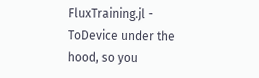FluxTraining.jl - ToDevice under the hood, so you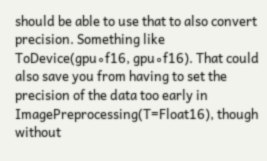should be able to use that to also convert precision. Something like ToDevice(gpu∘f16, gpu∘f16). That could also save you from having to set the precision of the data too early in ImagePreprocessing(T=Float16), though without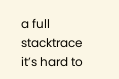a full stacktrace it’s hard to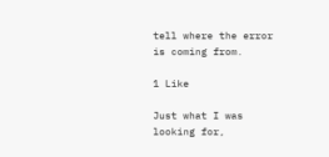tell where the error is coming from.

1 Like

Just what I was looking for,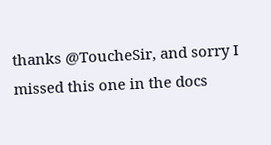thanks @ToucheSir, and sorry I missed this one in the docs